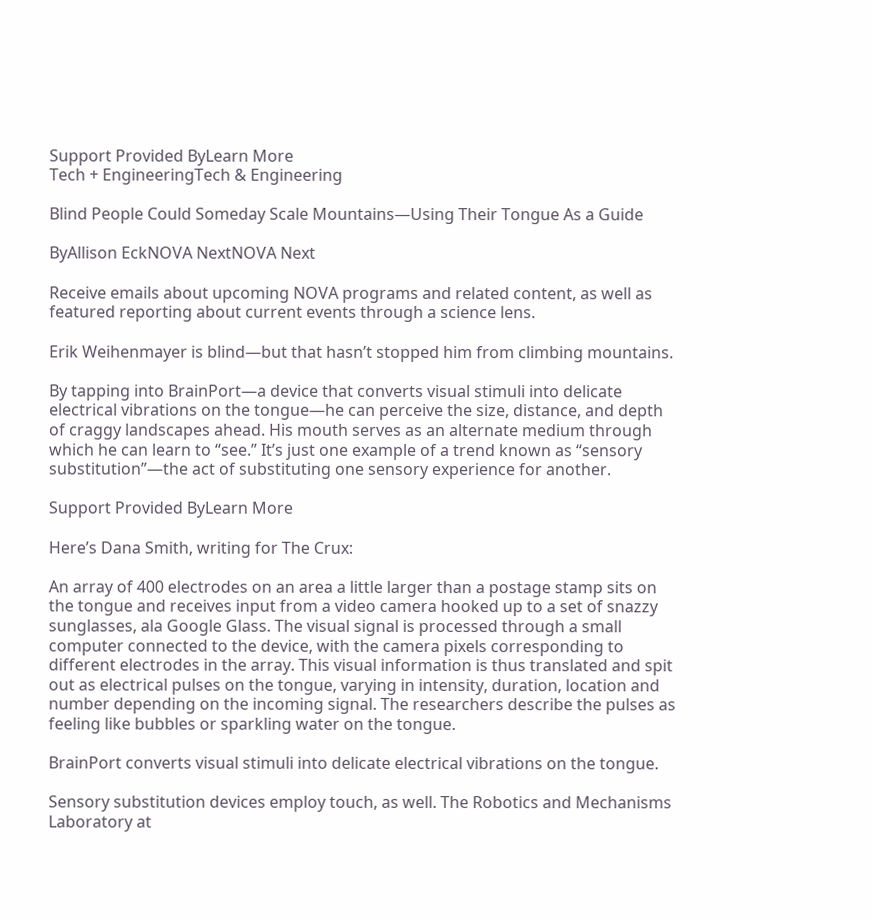Support Provided ByLearn More
Tech + EngineeringTech & Engineering

Blind People Could Someday Scale Mountains—Using Their Tongue As a Guide

ByAllison EckNOVA NextNOVA Next

Receive emails about upcoming NOVA programs and related content, as well as featured reporting about current events through a science lens.

Erik Weihenmayer is blind—but that hasn’t stopped him from climbing mountains.

By tapping into BrainPort—a device that converts visual stimuli into delicate electrical vibrations on the tongue—he can perceive the size, distance, and depth of craggy landscapes ahead. His mouth serves as an alternate medium through which he can learn to “see.” It’s just one example of a trend known as “sensory substitution”—the act of substituting one sensory experience for another.

Support Provided ByLearn More

Here’s Dana Smith, writing for The Crux:

An array of 400 electrodes on an area a little larger than a postage stamp sits on the tongue and receives input from a video camera hooked up to a set of snazzy sunglasses, ala Google Glass. The visual signal is processed through a small computer connected to the device, with the camera pixels corresponding to different electrodes in the array. This visual information is thus translated and spit out as electrical pulses on the tongue, varying in intensity, duration, location and number depending on the incoming signal. The researchers describe the pulses as feeling like bubbles or sparkling water on the tongue.

BrainPort converts visual stimuli into delicate electrical vibrations on the tongue.

Sensory substitution devices employ touch, as well. The Robotics and Mechanisms Laboratory at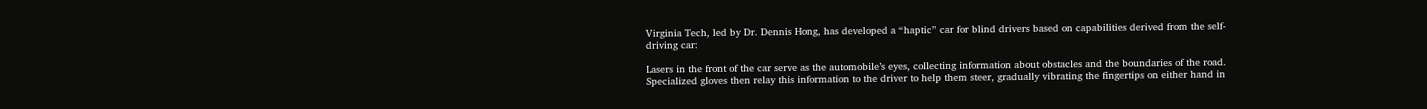Virginia Tech, led by Dr. Dennis Hong, has developed a “haptic” car for blind drivers based on capabilities derived from the self-driving car:

Lasers in the front of the car serve as the automobile’s eyes, collecting information about obstacles and the boundaries of the road. Specialized gloves then relay this information to the driver to help them steer, gradually vibrating the fingertips on either hand in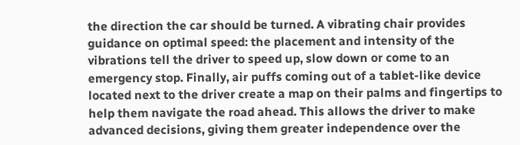the direction the car should be turned. A vibrating chair provides guidance on optimal speed: the placement and intensity of the vibrations tell the driver to speed up, slow down or come to an emergency stop. Finally, air puffs coming out of a tablet-like device located next to the driver create a map on their palms and fingertips to help them navigate the road ahead. This allows the driver to make advanced decisions, giving them greater independence over the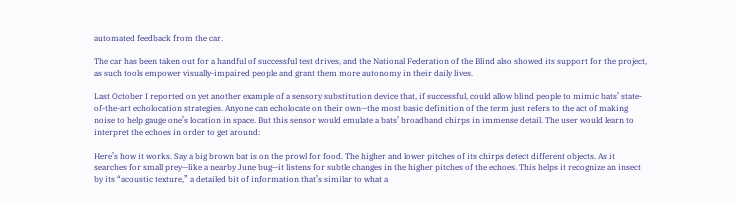automated feedback from the car.

The car has been taken out for a handful of successful test drives, and the National Federation of the Blind also showed its support for the project, as such tools empower visually-impaired people and grant them more autonomy in their daily lives.

Last October I reported on yet another example of a sensory substitution device that, if successful, could allow blind people to mimic bats’ state-of-the-art echolocation strategies. Anyone can echolocate on their own—the most basic definition of the term just refers to the act of making noise to help gauge one’s location in space. But this sensor would emulate a bats’ broadband chirps in immense detail. The user would learn to interpret the echoes in order to get around:

Here’s how it works. Say a big brown bat is on the prowl for food. The higher and lower pitches of its chirps detect different objects. As it searches for small prey—like a nearby June bug—it listens for subtle changes in the higher pitches of the echoes. This helps it recognize an insect by its “acoustic texture,” a detailed bit of information that’s similar to what a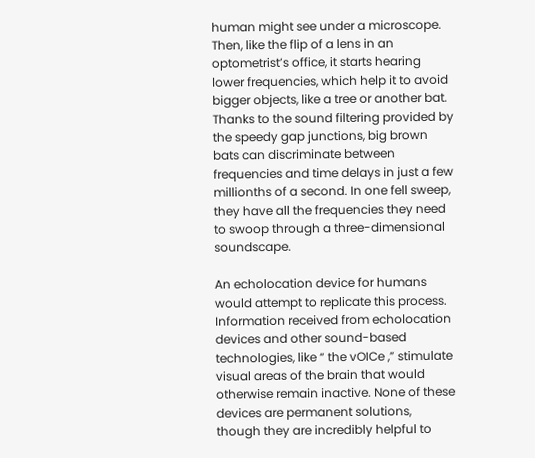human might see under a microscope. Then, like the flip of a lens in an optometrist’s office, it starts hearing lower frequencies, which help it to avoid bigger objects, like a tree or another bat. Thanks to the sound filtering provided by the speedy gap junctions, big brown bats can discriminate between frequencies and time delays in just a few millionths of a second. In one fell sweep, they have all the frequencies they need to swoop through a three-dimensional soundscape.

An echolocation device for humans would attempt to replicate this process. Information received from echolocation devices and other sound-based technologies, like “ the vOICe ,” stimulate visual areas of the brain that would otherwise remain inactive. None of these devices are permanent solutions, though they are incredibly helpful to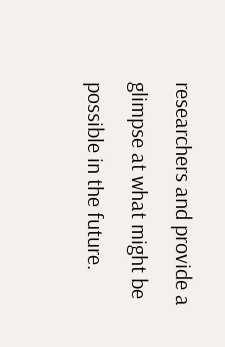researchers and provide a glimpse at what might be possible in the future.